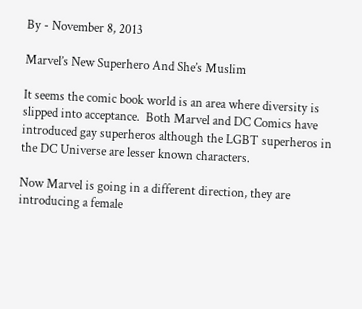By - November 8, 2013

Marvel’s New Superhero And She’s Muslim

It seems the comic book world is an area where diversity is slipped into acceptance.  Both Marvel and DC Comics have introduced gay superheros although the LGBT superheros in the DC Universe are lesser known characters.

Now Marvel is going in a different direction, they are introducing a female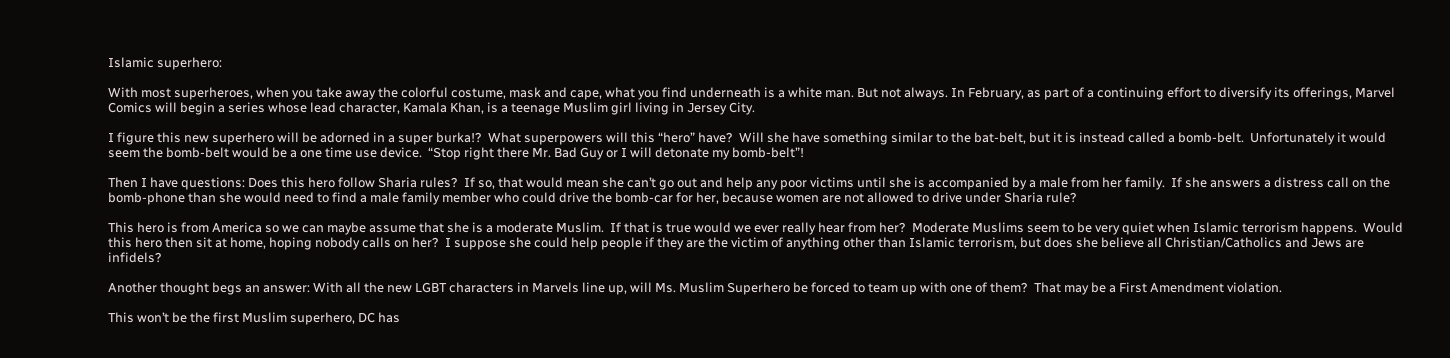Islamic superhero:

With most superheroes, when you take away the colorful costume, mask and cape, what you find underneath is a white man. But not always. In February, as part of a continuing effort to diversify its offerings, Marvel Comics will begin a series whose lead character, Kamala Khan, is a teenage Muslim girl living in Jersey City.

I figure this new superhero will be adorned in a super burka!?  What superpowers will this “hero” have?  Will she have something similar to the bat-belt, but it is instead called a bomb-belt.  Unfortunately it would seem the bomb-belt would be a one time use device.  “Stop right there Mr. Bad Guy or I will detonate my bomb-belt”!

Then I have questions: Does this hero follow Sharia rules?  If so, that would mean she can’t go out and help any poor victims until she is accompanied by a male from her family.  If she answers a distress call on the bomb-phone than she would need to find a male family member who could drive the bomb-car for her, because women are not allowed to drive under Sharia rule?

This hero is from America so we can maybe assume that she is a moderate Muslim.  If that is true would we ever really hear from her?  Moderate Muslims seem to be very quiet when Islamic terrorism happens.  Would this hero then sit at home, hoping nobody calls on her?  I suppose she could help people if they are the victim of anything other than Islamic terrorism, but does she believe all Christian/Catholics and Jews are infidels?

Another thought begs an answer: With all the new LGBT characters in Marvels line up, will Ms. Muslim Superhero be forced to team up with one of them?  That may be a First Amendment violation.

This won’t be the first Muslim superhero, DC has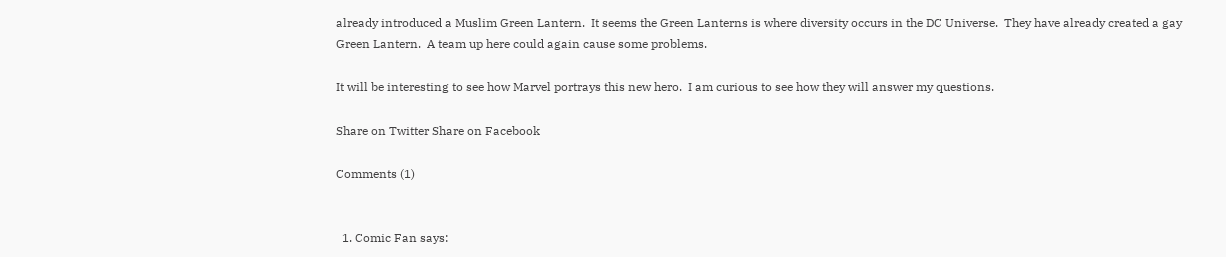already introduced a Muslim Green Lantern.  It seems the Green Lanterns is where diversity occurs in the DC Universe.  They have already created a gay Green Lantern.  A team up here could again cause some problems.

It will be interesting to see how Marvel portrays this new hero.  I am curious to see how they will answer my questions.

Share on Twitter Share on Facebook

Comments (1)


  1. Comic Fan says: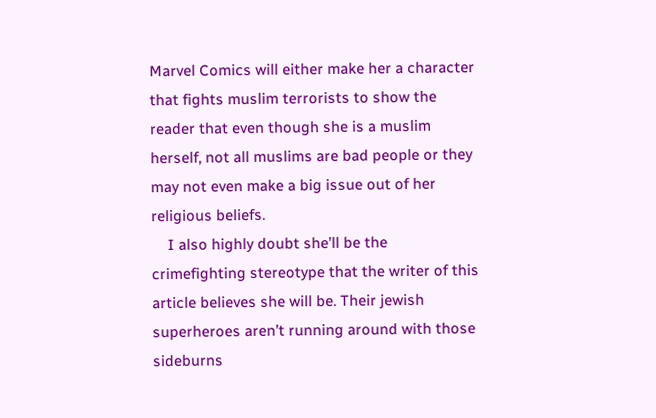Marvel Comics will either make her a character that fights muslim terrorists to show the reader that even though she is a muslim herself, not all muslims are bad people or they may not even make a big issue out of her religious beliefs.
    I also highly doubt she’ll be the crimefighting stereotype that the writer of this article believes she will be. Their jewish superheroes aren’t running around with those sideburns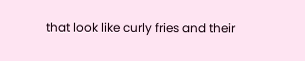that look like curly fries and their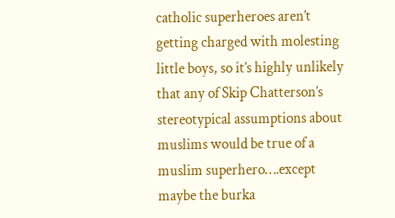catholic superheroes aren’t getting charged with molesting little boys, so it’s highly unlikely that any of Skip Chatterson’s stereotypical assumptions about muslims would be true of a muslim superhero….except maybe the burka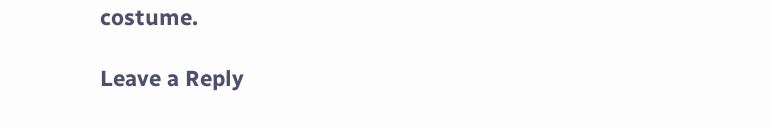costume.

Leave a Reply